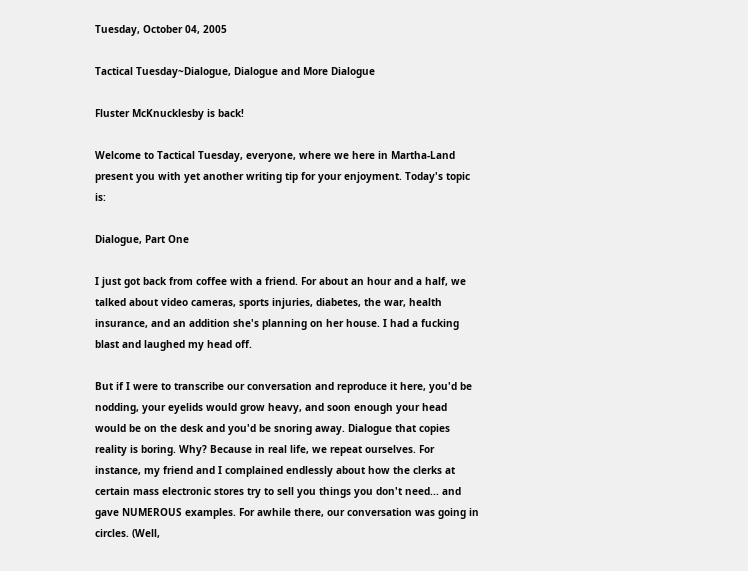Tuesday, October 04, 2005

Tactical Tuesday~Dialogue, Dialogue and More Dialogue

Fluster McKnucklesby is back!

Welcome to Tactical Tuesday, everyone, where we here in Martha-Land present you with yet another writing tip for your enjoyment. Today's topic is:

Dialogue, Part One

I just got back from coffee with a friend. For about an hour and a half, we talked about video cameras, sports injuries, diabetes, the war, health insurance, and an addition she's planning on her house. I had a fucking blast and laughed my head off.

But if I were to transcribe our conversation and reproduce it here, you'd be nodding, your eyelids would grow heavy, and soon enough your head would be on the desk and you'd be snoring away. Dialogue that copies reality is boring. Why? Because in real life, we repeat ourselves. For instance, my friend and I complained endlessly about how the clerks at certain mass electronic stores try to sell you things you don't need... and gave NUMEROUS examples. For awhile there, our conversation was going in circles. (Well,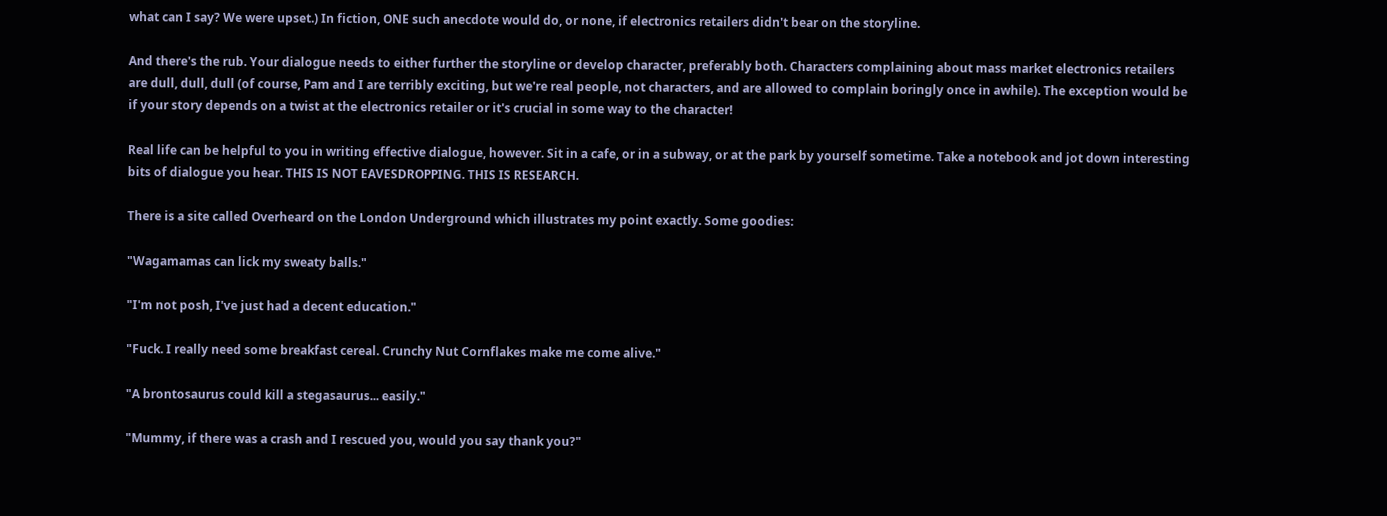what can I say? We were upset.) In fiction, ONE such anecdote would do, or none, if electronics retailers didn't bear on the storyline.

And there's the rub. Your dialogue needs to either further the storyline or develop character, preferably both. Characters complaining about mass market electronics retailers are dull, dull, dull (of course, Pam and I are terribly exciting, but we're real people, not characters, and are allowed to complain boringly once in awhile). The exception would be if your story depends on a twist at the electronics retailer or it's crucial in some way to the character!

Real life can be helpful to you in writing effective dialogue, however. Sit in a cafe, or in a subway, or at the park by yourself sometime. Take a notebook and jot down interesting bits of dialogue you hear. THIS IS NOT EAVESDROPPING. THIS IS RESEARCH.

There is a site called Overheard on the London Underground which illustrates my point exactly. Some goodies:

"Wagamamas can lick my sweaty balls."

"I'm not posh, I've just had a decent education."

"Fuck. I really need some breakfast cereal. Crunchy Nut Cornflakes make me come alive."

"A brontosaurus could kill a stegasaurus... easily."

"Mummy, if there was a crash and I rescued you, would you say thank you?"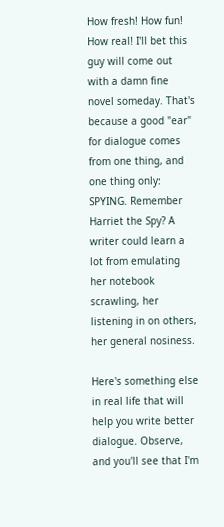How fresh! How fun! How real! I'll bet this guy will come out with a damn fine novel someday. That's because a good "ear" for dialogue comes from one thing, and one thing only: SPYING. Remember Harriet the Spy? A writer could learn a lot from emulating her notebook scrawling, her listening in on others, her general nosiness.

Here's something else in real life that will help you write better dialogue. Observe, and you'll see that I'm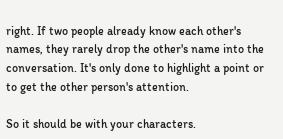right. If two people already know each other's names, they rarely drop the other's name into the conversation. It's only done to highlight a point or to get the other person's attention.

So it should be with your characters.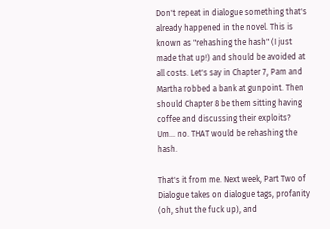Don't repeat in dialogue something that's already happened in the novel. This is known as "rehashing the hash" (I just made that up!) and should be avoided at all costs. Let's say in Chapter 7, Pam and Martha robbed a bank at gunpoint. Then should Chapter 8 be them sitting having coffee and discussing their exploits? Um... no. THAT would be rehashing the hash.

That's it from me. Next week, Part Two of Dialogue takes on dialogue tags, profanity (oh, shut the fuck up), and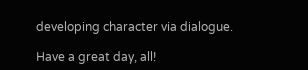developing character via dialogue.

Have a great day, all!